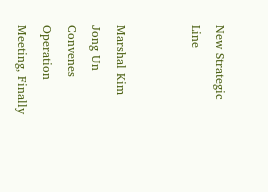New Strategic Line


Marshal Kim Jong Un Convenes Operation Meeting, Finally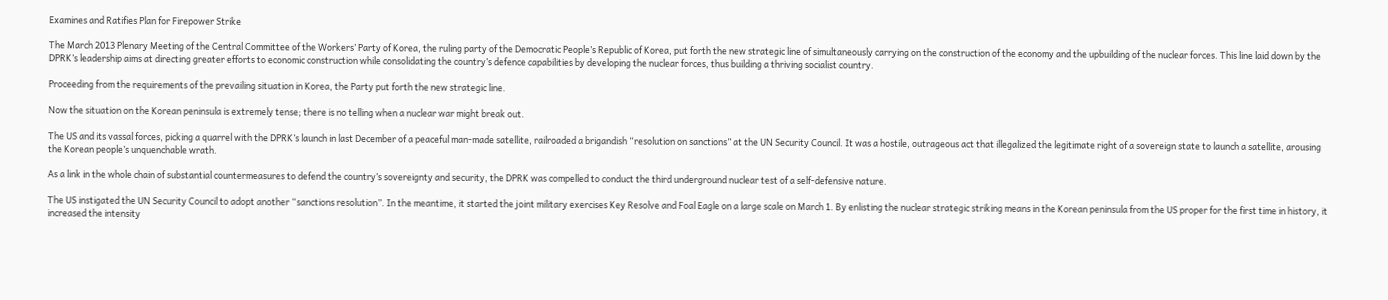Examines and Ratifies Plan for Firepower Strike

The March 2013 Plenary Meeting of the Central Committee of the Workers’ Party of Korea, the ruling party of the Democratic People’s Republic of Korea, put forth the new strategic line of simultaneously carrying on the construction of the economy and the upbuilding of the nuclear forces. This line laid down by the DPRK’s leadership aims at directing greater efforts to economic construction while consolidating the country’s defence capabilities by developing the nuclear forces, thus building a thriving socialist country.

Proceeding from the requirements of the prevailing situation in Korea, the Party put forth the new strategic line.

Now the situation on the Korean peninsula is extremely tense; there is no telling when a nuclear war might break out.

The US and its vassal forces, picking a quarrel with the DPRK’s launch in last December of a peaceful man-made satellite, railroaded a brigandish “resolution on sanctions” at the UN Security Council. It was a hostile, outrageous act that illegalized the legitimate right of a sovereign state to launch a satellite, arousing the Korean people’s unquenchable wrath.

As a link in the whole chain of substantial countermeasures to defend the country’s sovereignty and security, the DPRK was compelled to conduct the third underground nuclear test of a self-defensive nature.

The US instigated the UN Security Council to adopt another “sanctions resolution”. In the meantime, it started the joint military exercises Key Resolve and Foal Eagle on a large scale on March 1. By enlisting the nuclear strategic striking means in the Korean peninsula from the US proper for the first time in history, it increased the intensity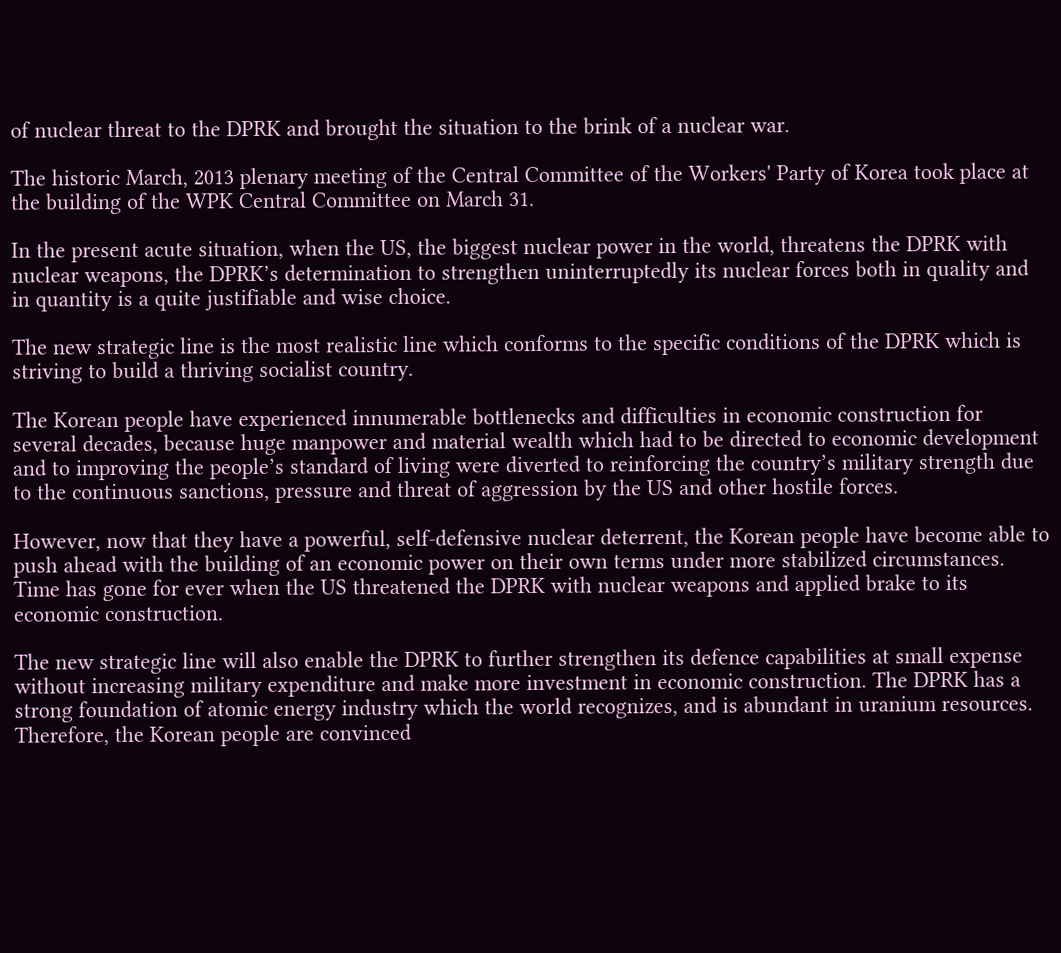of nuclear threat to the DPRK and brought the situation to the brink of a nuclear war.

The historic March, 2013 plenary meeting of the Central Committee of the Workers' Party of Korea took place at the building of the WPK Central Committee on March 31.

In the present acute situation, when the US, the biggest nuclear power in the world, threatens the DPRK with nuclear weapons, the DPRK’s determination to strengthen uninterruptedly its nuclear forces both in quality and in quantity is a quite justifiable and wise choice.

The new strategic line is the most realistic line which conforms to the specific conditions of the DPRK which is striving to build a thriving socialist country.

The Korean people have experienced innumerable bottlenecks and difficulties in economic construction for several decades, because huge manpower and material wealth which had to be directed to economic development and to improving the people’s standard of living were diverted to reinforcing the country’s military strength due to the continuous sanctions, pressure and threat of aggression by the US and other hostile forces.

However, now that they have a powerful, self-defensive nuclear deterrent, the Korean people have become able to push ahead with the building of an economic power on their own terms under more stabilized circumstances. Time has gone for ever when the US threatened the DPRK with nuclear weapons and applied brake to its economic construction.

The new strategic line will also enable the DPRK to further strengthen its defence capabilities at small expense without increasing military expenditure and make more investment in economic construction. The DPRK has a strong foundation of atomic energy industry which the world recognizes, and is abundant in uranium resources. Therefore, the Korean people are convinced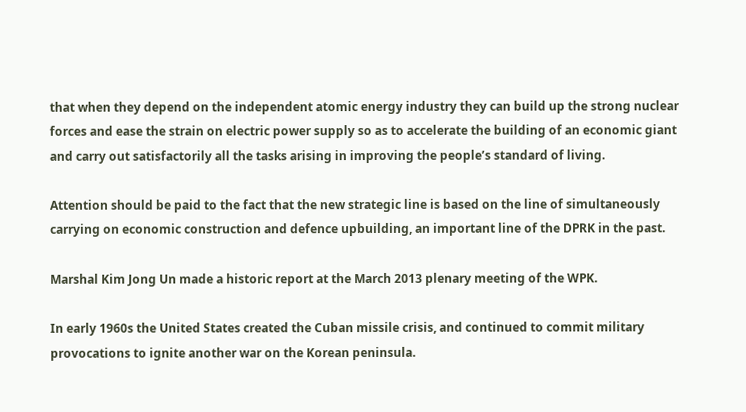that when they depend on the independent atomic energy industry they can build up the strong nuclear forces and ease the strain on electric power supply so as to accelerate the building of an economic giant and carry out satisfactorily all the tasks arising in improving the people’s standard of living.

Attention should be paid to the fact that the new strategic line is based on the line of simultaneously carrying on economic construction and defence upbuilding, an important line of the DPRK in the past.

Marshal Kim Jong Un made a historic report at the March 2013 plenary meeting of the WPK.

In early 1960s the United States created the Cuban missile crisis, and continued to commit military provocations to ignite another war on the Korean peninsula.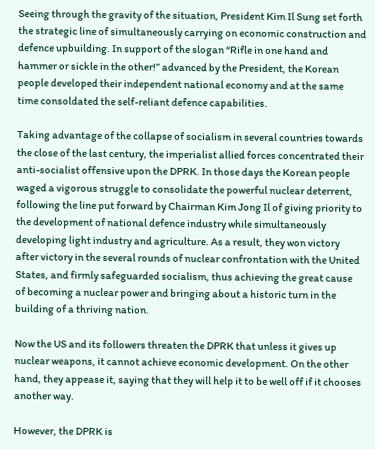Seeing through the gravity of the situation, President Kim Il Sung set forth the strategic line of simultaneously carrying on economic construction and defence upbuilding. In support of the slogan “Rifle in one hand and hammer or sickle in the other!” advanced by the President, the Korean people developed their independent national economy and at the same time consoldated the self-reliant defence capabilities.

Taking advantage of the collapse of socialism in several countries towards the close of the last century, the imperialist allied forces concentrated their anti-socialist offensive upon the DPRK. In those days the Korean people waged a vigorous struggle to consolidate the powerful nuclear deterrent, following the line put forward by Chairman Kim Jong Il of giving priority to the development of national defence industry while simultaneously developing light industry and agriculture. As a result, they won victory after victory in the several rounds of nuclear confrontation with the United States, and firmly safeguarded socialism, thus achieving the great cause of becoming a nuclear power and bringing about a historic turn in the building of a thriving nation.

Now the US and its followers threaten the DPRK that unless it gives up nuclear weapons, it cannot achieve economic development. On the other hand, they appease it, saying that they will help it to be well off if it chooses another way.

However, the DPRK is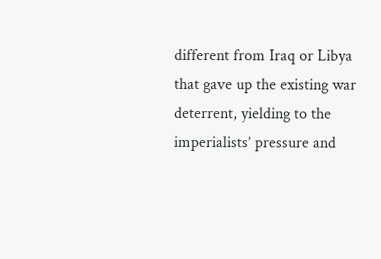different from Iraq or Libya that gave up the existing war deterrent, yielding to the imperialists’ pressure and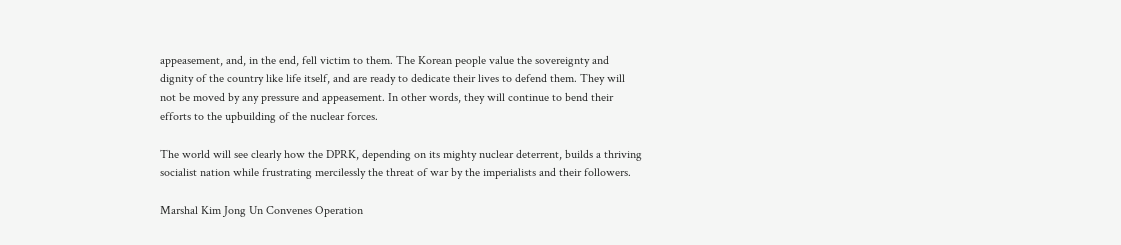appeasement, and, in the end, fell victim to them. The Korean people value the sovereignty and dignity of the country like life itself, and are ready to dedicate their lives to defend them. They will not be moved by any pressure and appeasement. In other words, they will continue to bend their efforts to the upbuilding of the nuclear forces.

The world will see clearly how the DPRK, depending on its mighty nuclear deterrent, builds a thriving socialist nation while frustrating mercilessly the threat of war by the imperialists and their followers.

Marshal Kim Jong Un Convenes Operation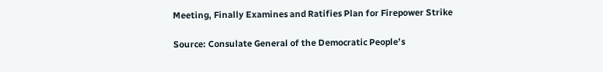Meeting, Finally Examines and Ratifies Plan for Firepower Strike

Source: Consulate General of the Democratic People’s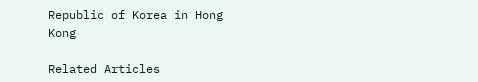Republic of Korea in Hong Kong

Related Articles